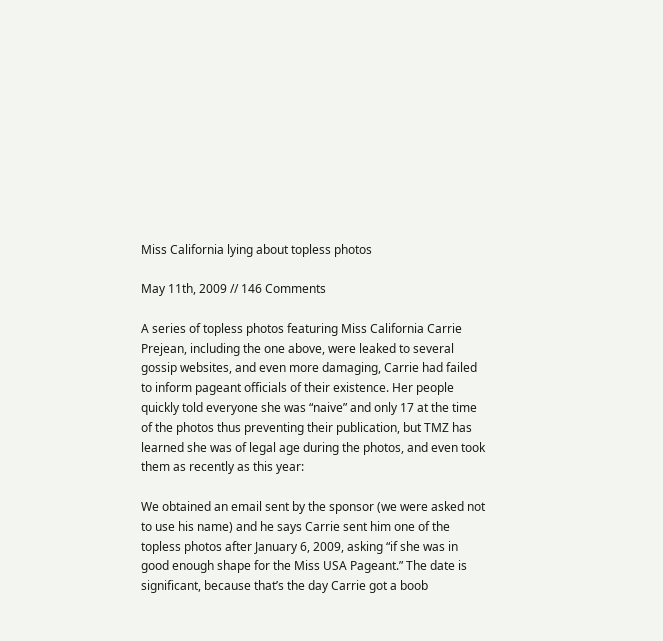Miss California lying about topless photos

May 11th, 2009 // 146 Comments

A series of topless photos featuring Miss California Carrie Prejean, including the one above, were leaked to several gossip websites, and even more damaging, Carrie had failed to inform pageant officials of their existence. Her people quickly told everyone she was “naive” and only 17 at the time of the photos thus preventing their publication, but TMZ has learned she was of legal age during the photos, and even took them as recently as this year:

We obtained an email sent by the sponsor (we were asked not to use his name) and he says Carrie sent him one of the topless photos after January 6, 2009, asking “if she was in good enough shape for the Miss USA Pageant.” The date is significant, because that’s the day Carrie got a boob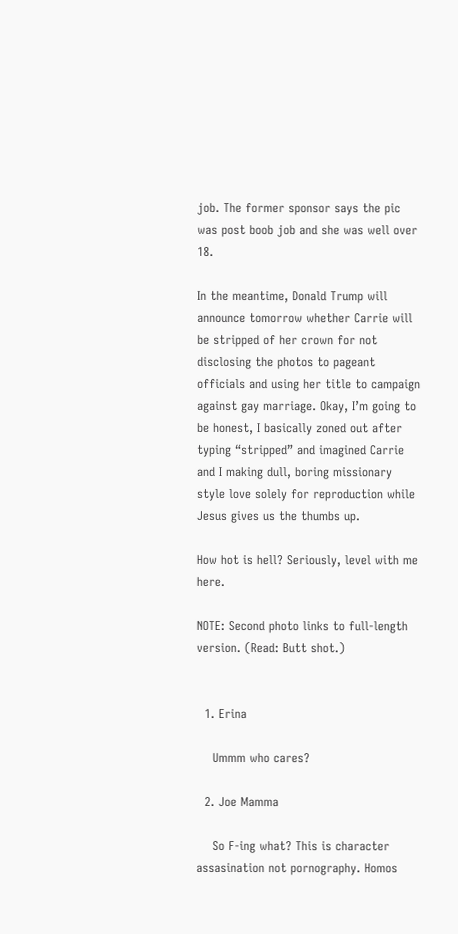job. The former sponsor says the pic was post boob job and she was well over 18.

In the meantime, Donald Trump will announce tomorrow whether Carrie will be stripped of her crown for not disclosing the photos to pageant officials and using her title to campaign against gay marriage. Okay, I’m going to be honest, I basically zoned out after typing “stripped” and imagined Carrie and I making dull, boring missionary style love solely for reproduction while Jesus gives us the thumbs up.

How hot is hell? Seriously, level with me here.

NOTE: Second photo links to full-length version. (Read: Butt shot.)


  1. Erina

    Ummm who cares?

  2. Joe Mamma

    So F-ing what? This is character assasination not pornography. Homos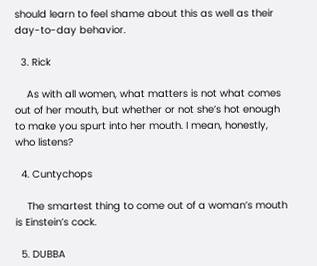should learn to feel shame about this as well as their day-to-day behavior.

  3. Rick

    As with all women, what matters is not what comes out of her mouth, but whether or not she’s hot enough to make you spurt into her mouth. I mean, honestly, who listens?

  4. Cuntychops

    The smartest thing to come out of a woman’s mouth is Einstein’s cock.

  5. DUBBA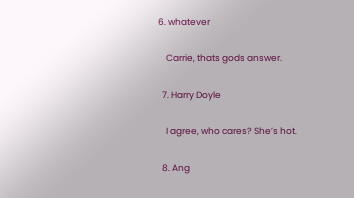6. whatever

    Carrie, thats gods answer.

  7. Harry Doyle

    I agree, who cares? She’s hot.

  8. Ang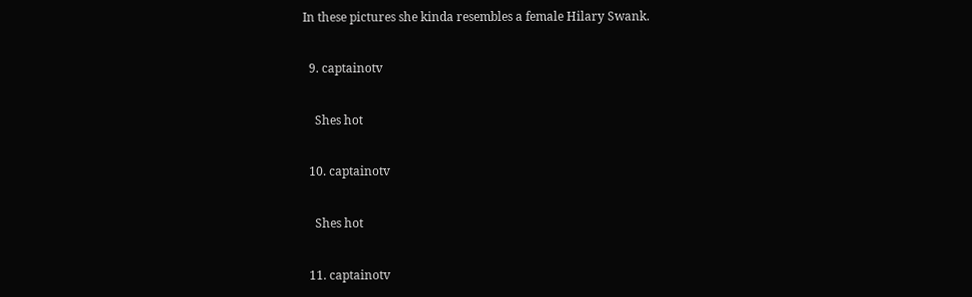In these pictures she kinda resembles a female Hilary Swank.

  9. captainotv

    Shes hot

  10. captainotv

    Shes hot

  11. captainotv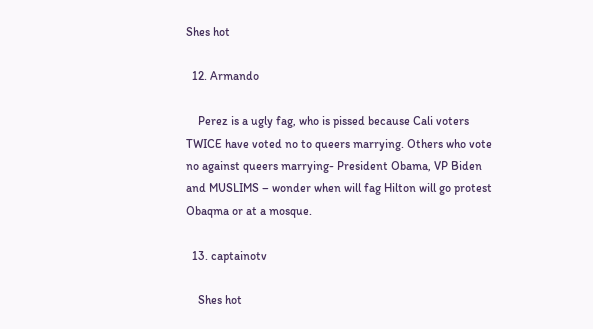Shes hot

  12. Armando

    Perez is a ugly fag, who is pissed because Cali voters TWICE have voted no to queers marrying. Others who vote no against queers marrying- President Obama, VP Biden and MUSLIMS – wonder when will fag Hilton will go protest Obaqma or at a mosque.

  13. captainotv

    Shes hot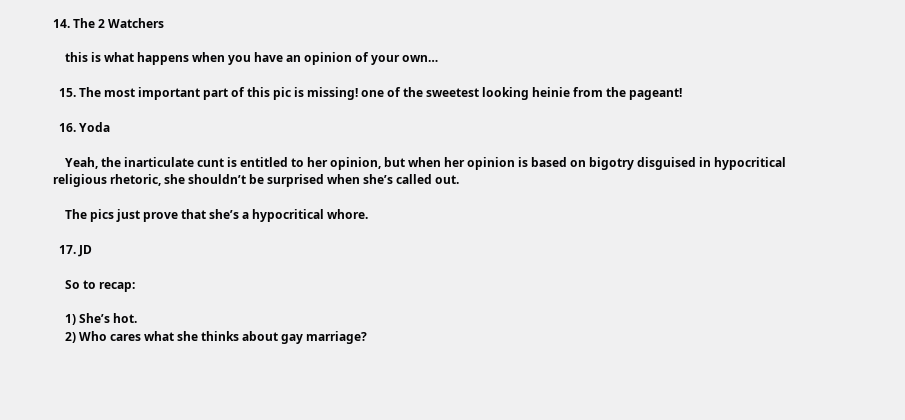14. The 2 Watchers

    this is what happens when you have an opinion of your own…

  15. The most important part of this pic is missing! one of the sweetest looking heinie from the pageant!

  16. Yoda

    Yeah, the inarticulate cunt is entitled to her opinion, but when her opinion is based on bigotry disguised in hypocritical religious rhetoric, she shouldn’t be surprised when she’s called out.

    The pics just prove that she’s a hypocritical whore.

  17. JD

    So to recap:

    1) She’s hot.
    2) Who cares what she thinks about gay marriage?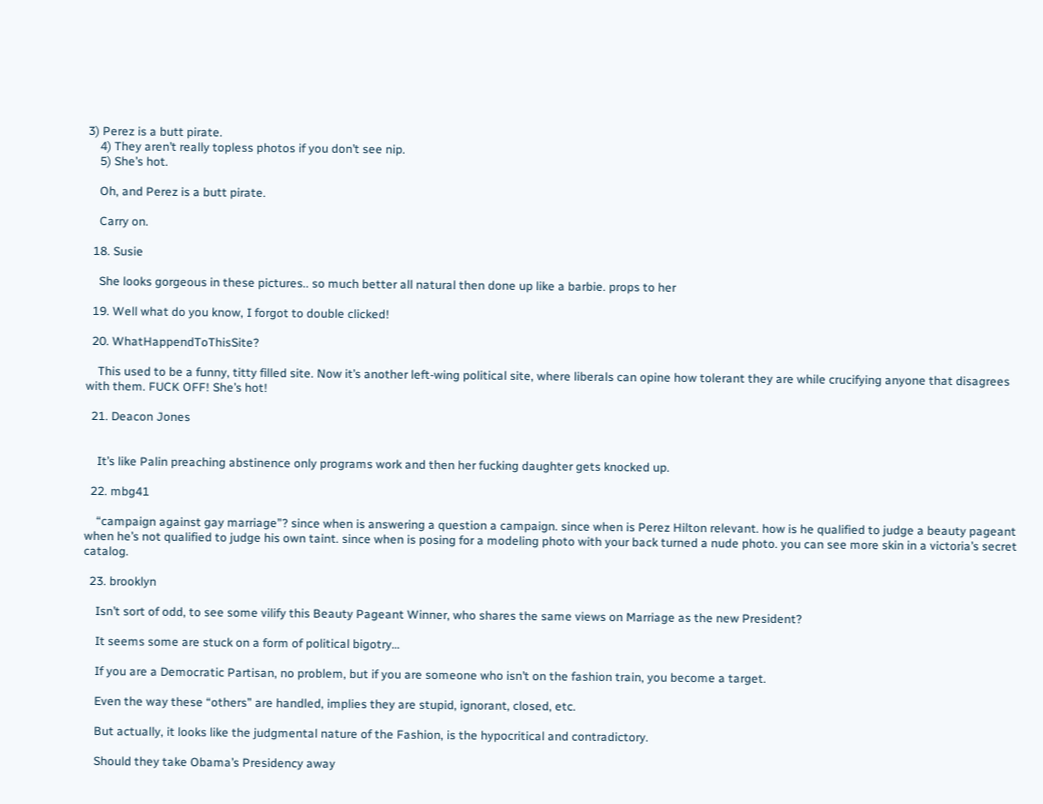3) Perez is a butt pirate.
    4) They aren’t really topless photos if you don’t see nip.
    5) She’s hot.

    Oh, and Perez is a butt pirate.

    Carry on.

  18. Susie

    She looks gorgeous in these pictures.. so much better all natural then done up like a barbie. props to her

  19. Well what do you know, I forgot to double clicked!

  20. WhatHappendToThisSite?

    This used to be a funny, titty filled site. Now it’s another left-wing political site, where liberals can opine how tolerant they are while crucifying anyone that disagrees with them. FUCK OFF! She’s hot!

  21. Deacon Jones


    It’s like Palin preaching abstinence only programs work and then her fucking daughter gets knocked up.

  22. mbg41

    “campaign against gay marriage”? since when is answering a question a campaign. since when is Perez Hilton relevant. how is he qualified to judge a beauty pageant when he’s not qualified to judge his own taint. since when is posing for a modeling photo with your back turned a nude photo. you can see more skin in a victoria’s secret catalog.

  23. brooklyn

    Isn’t sort of odd, to see some vilify this Beauty Pageant Winner, who shares the same views on Marriage as the new President?

    It seems some are stuck on a form of political bigotry…

    If you are a Democratic Partisan, no problem, but if you are someone who isn’t on the fashion train, you become a target.

    Even the way these “others” are handled, implies they are stupid, ignorant, closed, etc.

    But actually, it looks like the judgmental nature of the Fashion, is the hypocritical and contradictory.

    Should they take Obama’s Presidency away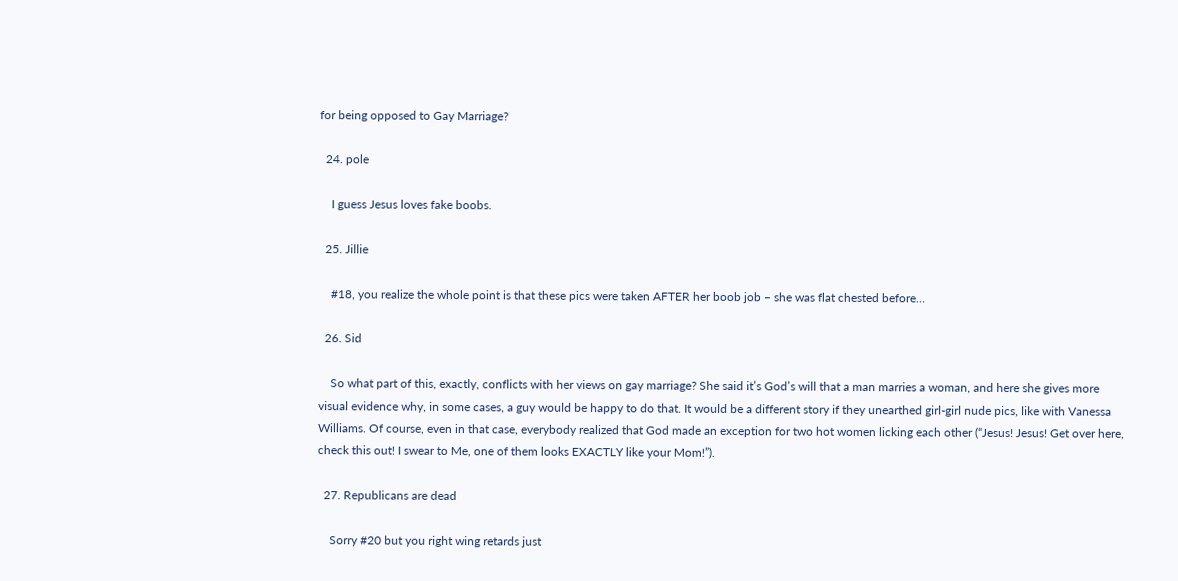for being opposed to Gay Marriage?

  24. pole

    I guess Jesus loves fake boobs.

  25. Jillie

    #18, you realize the whole point is that these pics were taken AFTER her boob job – she was flat chested before…

  26. Sid

    So what part of this, exactly, conflicts with her views on gay marriage? She said it’s God’s will that a man marries a woman, and here she gives more visual evidence why, in some cases, a guy would be happy to do that. It would be a different story if they unearthed girl-girl nude pics, like with Vanessa Williams. Of course, even in that case, everybody realized that God made an exception for two hot women licking each other (“Jesus! Jesus! Get over here, check this out! I swear to Me, one of them looks EXACTLY like your Mom!”).

  27. Republicans are dead

    Sorry #20 but you right wing retards just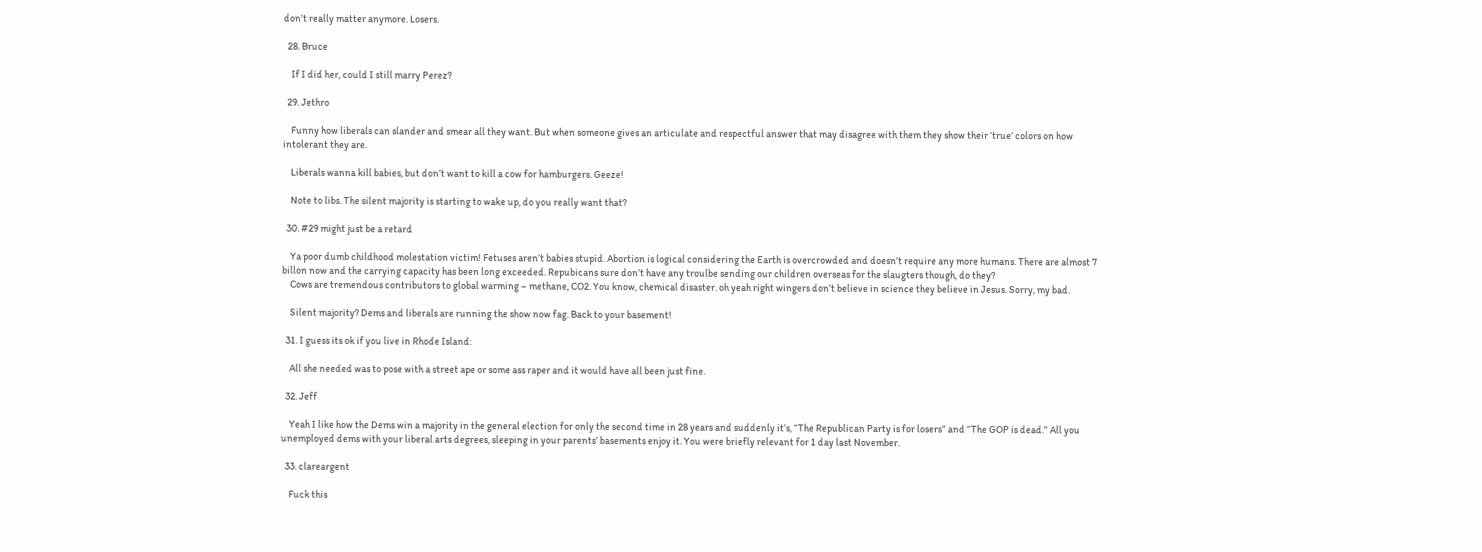don’t really matter anymore. Losers.

  28. Bruce

    If I did her, could I still marry Perez?

  29. Jethro

    Funny how liberals can slander and smear all they want. But when someone gives an articulate and respectful answer that may disagree with them they show their ‘true’ colors on how intolerant they are.

    Liberals wanna kill babies, but don’t want to kill a cow for hamburgers. Geeze!

    Note to libs. The silent majority is starting to wake up, do you really want that?

  30. #29 might just be a retard

    Ya poor dumb childhood molestation victim! Fetuses aren’t babies stupid. Abortion is logical considering the Earth is overcrowded and doesn’t require any more humans. There are almost 7 billon now and the carrying capacity has been long exceeded. Repubicans sure don’t have any troulbe sending our children overseas for the slaugters though, do they?
    Cows are tremendous contributors to global warming – methane, CO2. You know, chemical disaster. oh yeah right wingers don’t believe in science they believe in Jesus. Sorry, my bad.

    Silent majority? Dems and liberals are running the show now fag. Back to your basement!

  31. I guess its ok if you live in Rhode Island:

    All she needed was to pose with a street ape or some ass raper and it would have all been just fine.

  32. Jeff

    Yeah I like how the Dems win a majority in the general election for only the second time in 28 years and suddenly it’s, “The Republican Party is for losers” and “The GOP is dead.” All you unemployed dems with your liberal arts degrees, sleeping in your parents’ basements enjoy it. You were briefly relevant for 1 day last November.

  33. clareargent

    Fuck this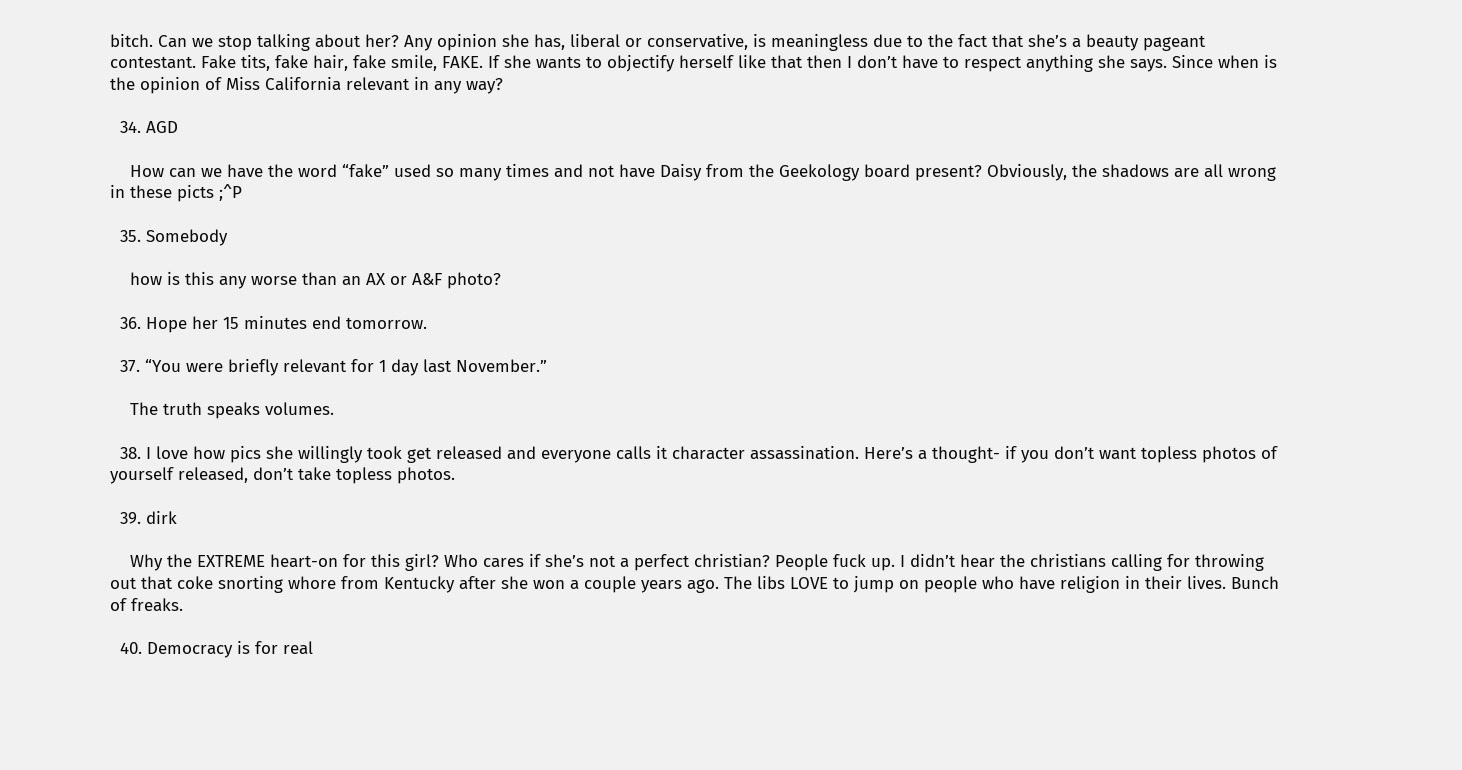bitch. Can we stop talking about her? Any opinion she has, liberal or conservative, is meaningless due to the fact that she’s a beauty pageant contestant. Fake tits, fake hair, fake smile, FAKE. If she wants to objectify herself like that then I don’t have to respect anything she says. Since when is the opinion of Miss California relevant in any way?

  34. AGD

    How can we have the word “fake” used so many times and not have Daisy from the Geekology board present? Obviously, the shadows are all wrong in these picts ;^P

  35. Somebody

    how is this any worse than an AX or A&F photo?

  36. Hope her 15 minutes end tomorrow.

  37. “You were briefly relevant for 1 day last November.”

    The truth speaks volumes.

  38. I love how pics she willingly took get released and everyone calls it character assassination. Here’s a thought- if you don’t want topless photos of yourself released, don’t take topless photos.

  39. dirk

    Why the EXTREME heart-on for this girl? Who cares if she’s not a perfect christian? People fuck up. I didn’t hear the christians calling for throwing out that coke snorting whore from Kentucky after she won a couple years ago. The libs LOVE to jump on people who have religion in their lives. Bunch of freaks.

  40. Democracy is for real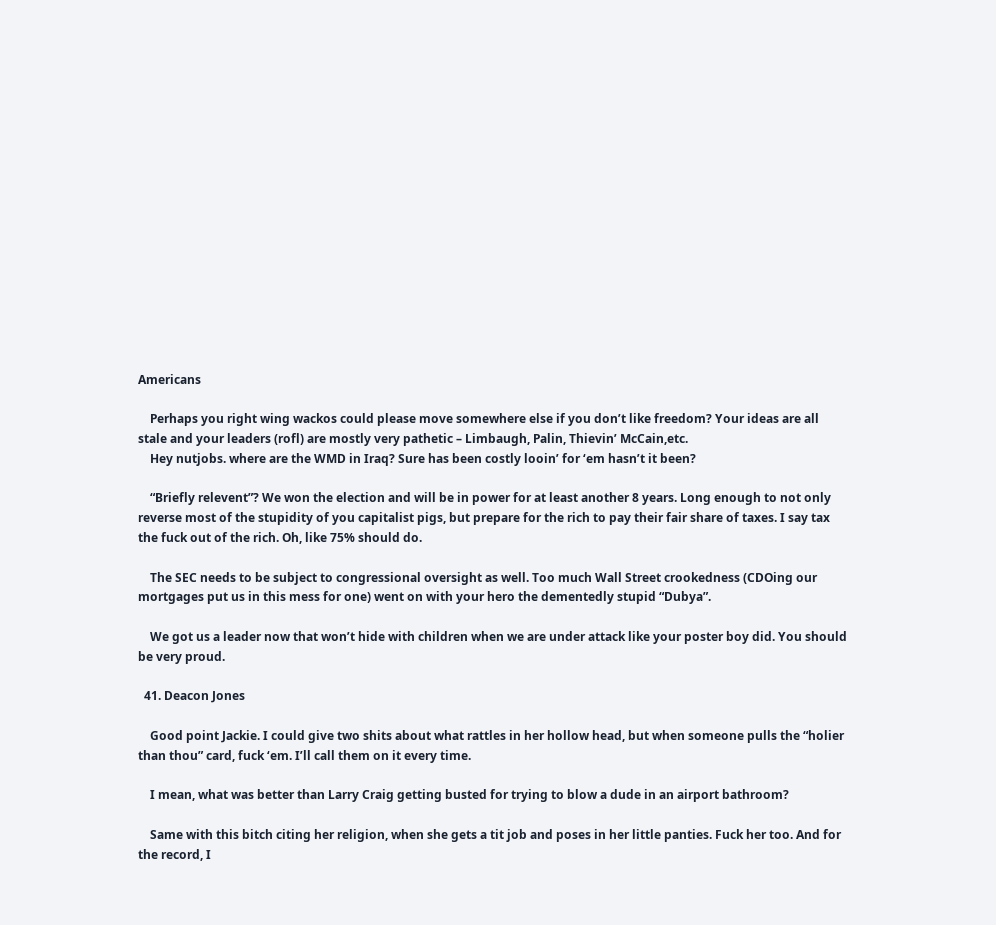Americans

    Perhaps you right wing wackos could please move somewhere else if you don’t like freedom? Your ideas are all stale and your leaders (rofl) are mostly very pathetic – Limbaugh, Palin, Thievin’ McCain,etc.
    Hey nutjobs. where are the WMD in Iraq? Sure has been costly looin’ for ‘em hasn’t it been?

    “Briefly relevent”? We won the election and will be in power for at least another 8 years. Long enough to not only reverse most of the stupidity of you capitalist pigs, but prepare for the rich to pay their fair share of taxes. I say tax the fuck out of the rich. Oh, like 75% should do.

    The SEC needs to be subject to congressional oversight as well. Too much Wall Street crookedness (CDOing our mortgages put us in this mess for one) went on with your hero the dementedly stupid “Dubya”.

    We got us a leader now that won’t hide with children when we are under attack like your poster boy did. You should be very proud.

  41. Deacon Jones

    Good point Jackie. I could give two shits about what rattles in her hollow head, but when someone pulls the “holier than thou” card, fuck ‘em. I’ll call them on it every time.

    I mean, what was better than Larry Craig getting busted for trying to blow a dude in an airport bathroom?

    Same with this bitch citing her religion, when she gets a tit job and poses in her little panties. Fuck her too. And for the record, I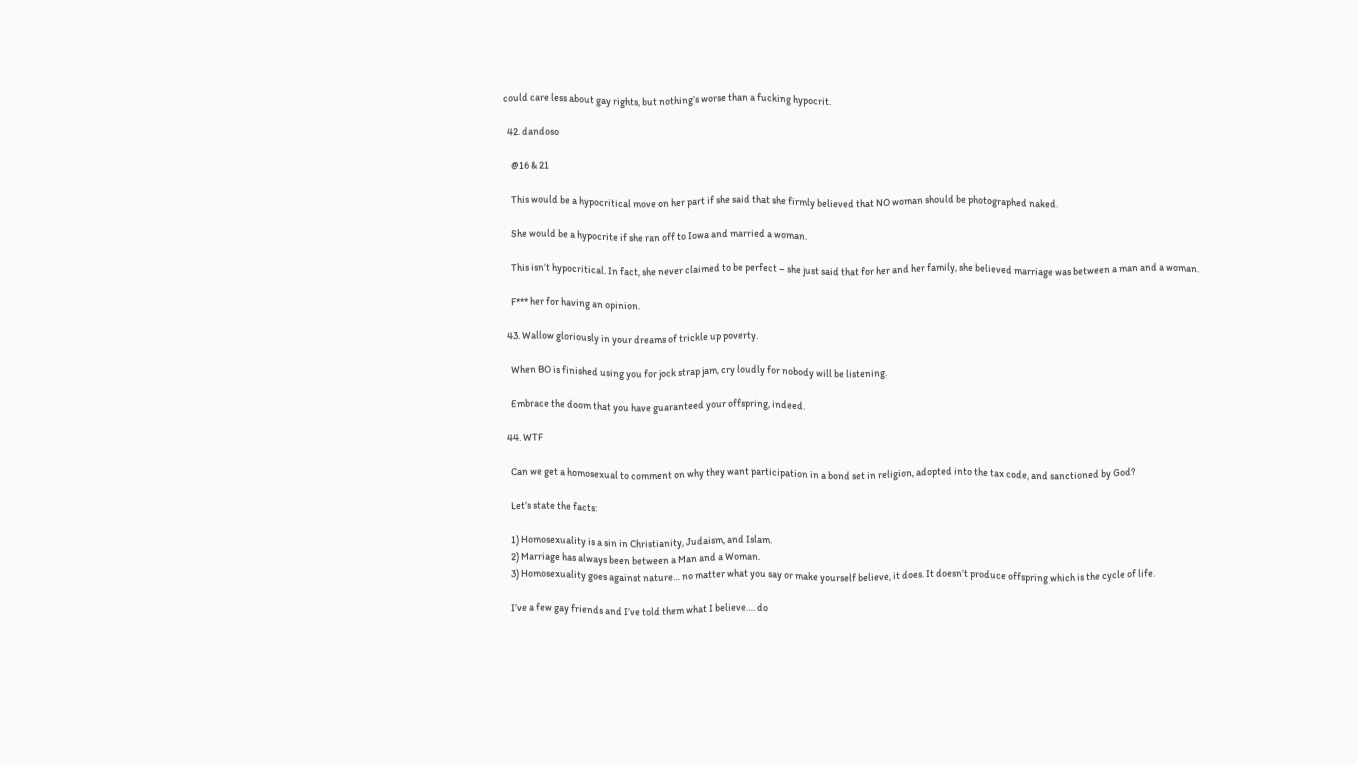could care less about gay rights, but nothing’s worse than a fucking hypocrit.

  42. dandoso

    @16 & 21

    This would be a hypocritical move on her part if she said that she firmly believed that NO woman should be photographed naked.

    She would be a hypocrite if she ran off to Iowa and married a woman.

    This isn’t hypocritical. In fact, she never claimed to be perfect – she just said that for her and her family, she believed marriage was between a man and a woman.

    F*** her for having an opinion.

  43. Wallow gloriously in your dreams of trickle up poverty.

    When BO is finished using you for jock strap jam, cry loudly for nobody will be listening.

    Embrace the doom that you have guaranteed your offspring, indeed.

  44. WTF

    Can we get a homosexual to comment on why they want participation in a bond set in religion, adopted into the tax code, and sanctioned by God?

    Let’s state the facts:

    1) Homosexuality is a sin in Christianity, Judaism, and Islam.
    2) Marriage has always been between a Man and a Woman.
    3) Homosexuality goes against nature… no matter what you say or make yourself believe, it does. It doesn’t produce offspring which is the cycle of life.

    I’ve a few gay friends and I’ve told them what I believe…. do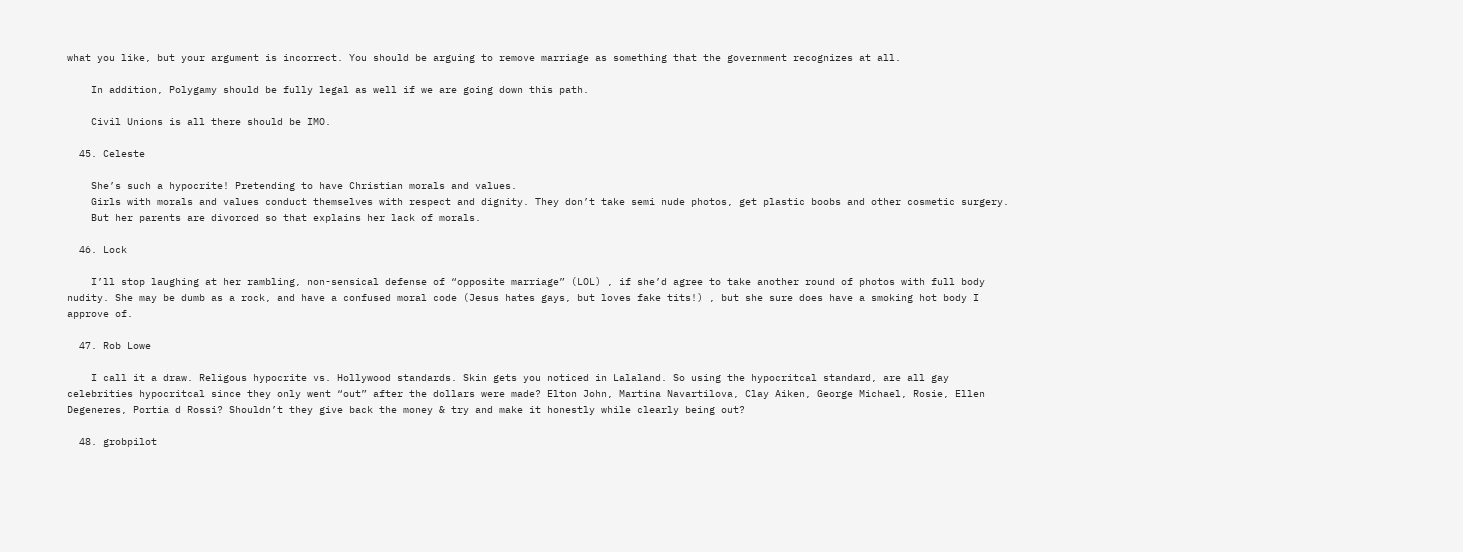what you like, but your argument is incorrect. You should be arguing to remove marriage as something that the government recognizes at all.

    In addition, Polygamy should be fully legal as well if we are going down this path.

    Civil Unions is all there should be IMO.

  45. Celeste

    She’s such a hypocrite! Pretending to have Christian morals and values.
    Girls with morals and values conduct themselves with respect and dignity. They don’t take semi nude photos, get plastic boobs and other cosmetic surgery.
    But her parents are divorced so that explains her lack of morals.

  46. Lock

    I’ll stop laughing at her rambling, non-sensical defense of “opposite marriage” (LOL) , if she’d agree to take another round of photos with full body nudity. She may be dumb as a rock, and have a confused moral code (Jesus hates gays, but loves fake tits!) , but she sure does have a smoking hot body I approve of.

  47. Rob Lowe

    I call it a draw. Religous hypocrite vs. Hollywood standards. Skin gets you noticed in Lalaland. So using the hypocritcal standard, are all gay celebrities hypocritcal since they only went “out” after the dollars were made? Elton John, Martina Navartilova, Clay Aiken, George Michael, Rosie, Ellen Degeneres, Portia d Rossi? Shouldn’t they give back the money & try and make it honestly while clearly being out?

  48. grobpilot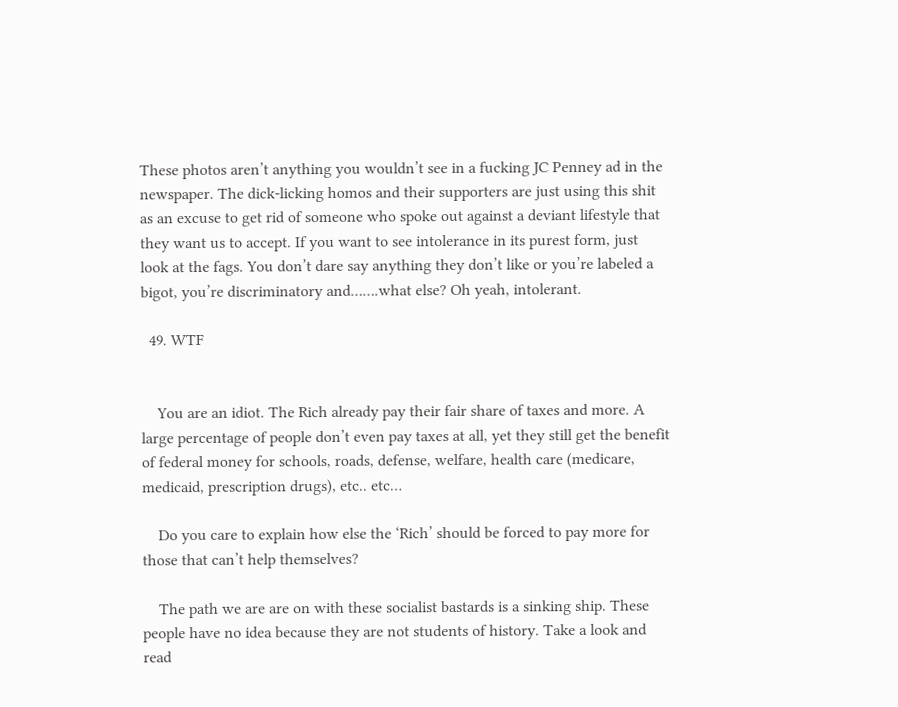These photos aren’t anything you wouldn’t see in a fucking JC Penney ad in the newspaper. The dick-licking homos and their supporters are just using this shit as an excuse to get rid of someone who spoke out against a deviant lifestyle that they want us to accept. If you want to see intolerance in its purest form, just look at the fags. You don’t dare say anything they don’t like or you’re labeled a bigot, you’re discriminatory and…….what else? Oh yeah, intolerant.

  49. WTF


    You are an idiot. The Rich already pay their fair share of taxes and more. A large percentage of people don’t even pay taxes at all, yet they still get the benefit of federal money for schools, roads, defense, welfare, health care (medicare, medicaid, prescription drugs), etc.. etc…

    Do you care to explain how else the ‘Rich’ should be forced to pay more for those that can’t help themselves?

    The path we are are on with these socialist bastards is a sinking ship. These people have no idea because they are not students of history. Take a look and read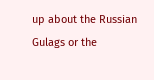up about the Russian Gulags or the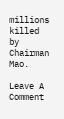millions killed by Chairman Mao.

Leave A Comment